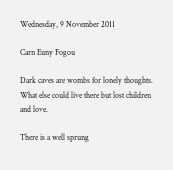Wednesday, 9 November 2011

Carn Euny Fogou

Dark caves are wombs for lonely thoughts. What else could live there but lost children and love.

There is a well sprung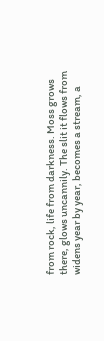from rock, life from darkness. Moss grows there, glows uncannily. The slit it flows from widens year by year, becomes a stream, a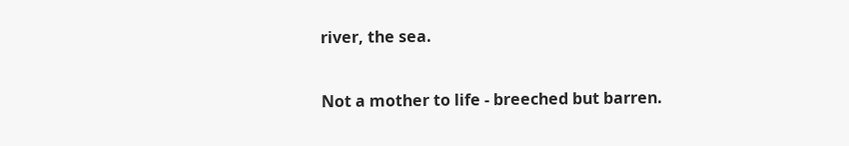river, the sea.

Not a mother to life - breeched but barren.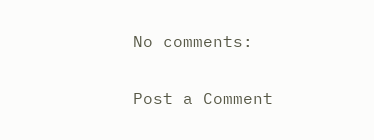No comments:

Post a Comment